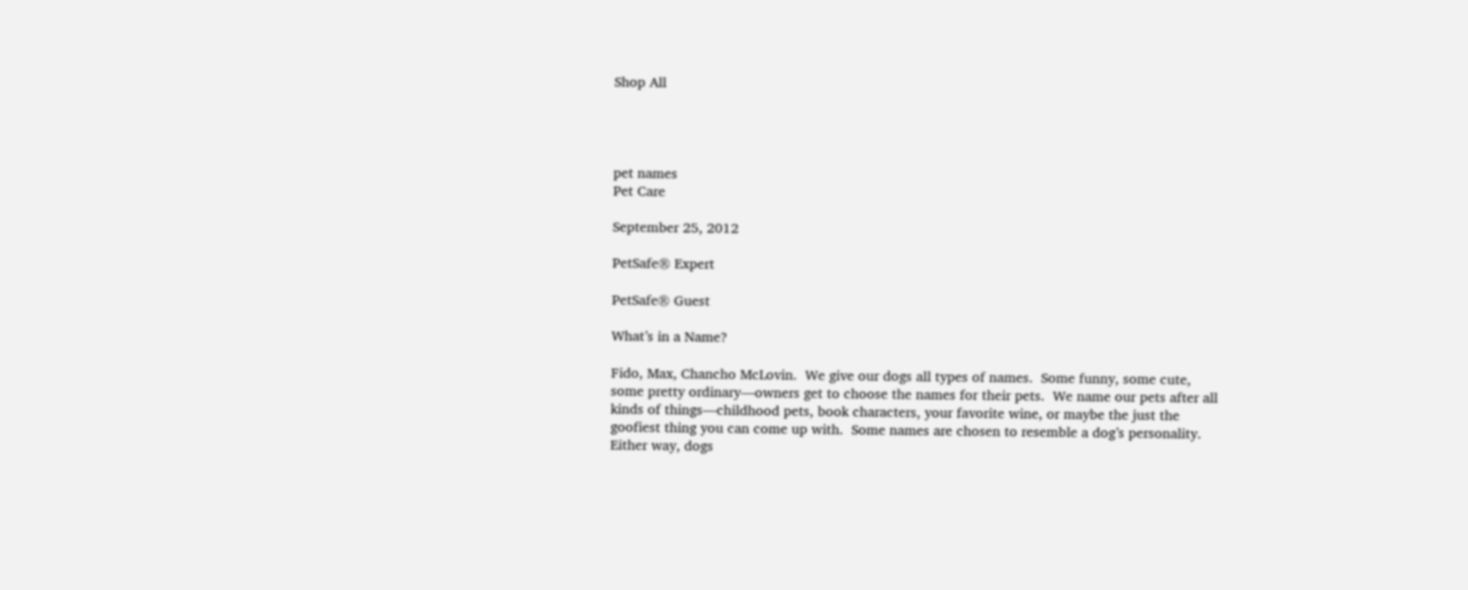Shop All




pet names
Pet Care

September 25, 2012

PetSafe® Expert

PetSafe® Guest

What’s in a Name?

Fido, Max, Chancho McLovin.  We give our dogs all types of names.  Some funny, some cute, some pretty ordinary—owners get to choose the names for their pets.  We name our pets after all kinds of things—childhood pets, book characters, your favorite wine, or maybe the just the goofiest thing you can come up with.  Some names are chosen to resemble a dog’s personality.  Either way, dogs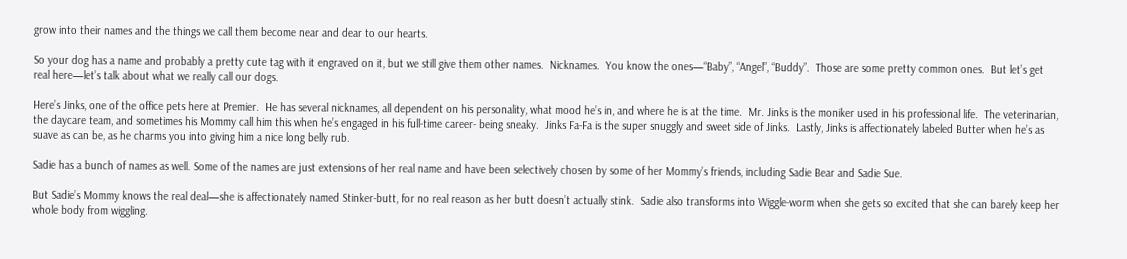grow into their names and the things we call them become near and dear to our hearts.

So your dog has a name and probably a pretty cute tag with it engraved on it, but we still give them other names.  Nicknames.  You know the ones—“Baby”, “Angel”, “Buddy”.  Those are some pretty common ones.  But let’s get real here—let’s talk about what we really call our dogs.

Here’s Jinks, one of the office pets here at Premier.  He has several nicknames, all dependent on his personality, what mood he’s in, and where he is at the time.  Mr. Jinks is the moniker used in his professional life.  The veterinarian, the daycare team, and sometimes his Mommy call him this when he’s engaged in his full-time career- being sneaky.  Jinks Fa-Fa is the super snuggly and sweet side of Jinks.  Lastly, Jinks is affectionately labeled Butter when he’s as suave as can be, as he charms you into giving him a nice long belly rub.

Sadie has a bunch of names as well. Some of the names are just extensions of her real name and have been selectively chosen by some of her Mommy’s friends, including Sadie Bear and Sadie Sue.

But Sadie’s Mommy knows the real deal—she is affectionately named Stinker-butt, for no real reason as her butt doesn’t actually stink.  Sadie also transforms into Wiggle-worm when she gets so excited that she can barely keep her whole body from wiggling.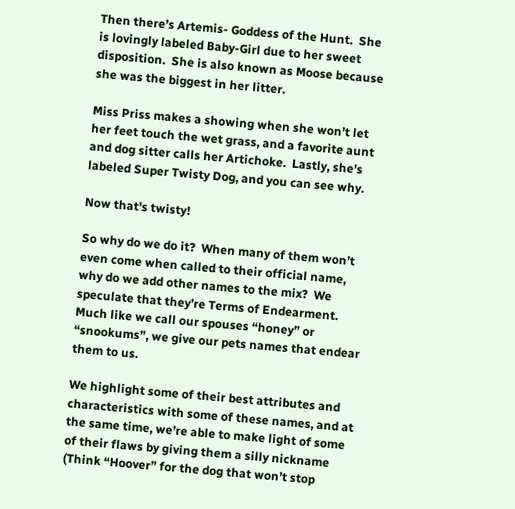Then there’s Artemis- Goddess of the Hunt.  She is lovingly labeled Baby-Girl due to her sweet disposition.  She is also known as Moose because she was the biggest in her litter.

Miss Priss makes a showing when she won’t let her feet touch the wet grass, and a favorite aunt and dog sitter calls her Artichoke.  Lastly, she’s labeled Super Twisty Dog, and you can see why.

Now that's twisty!

So why do we do it?  When many of them won’t even come when called to their official name, why do we add other names to the mix?  We speculate that they’re Terms of Endearment.  Much like we call our spouses “honey” or “snookums”, we give our pets names that endear them to us.

We highlight some of their best attributes and characteristics with some of these names, and at the same time, we’re able to make light of some of their flaws by giving them a silly nickname (Think “Hoover” for the dog that won’t stop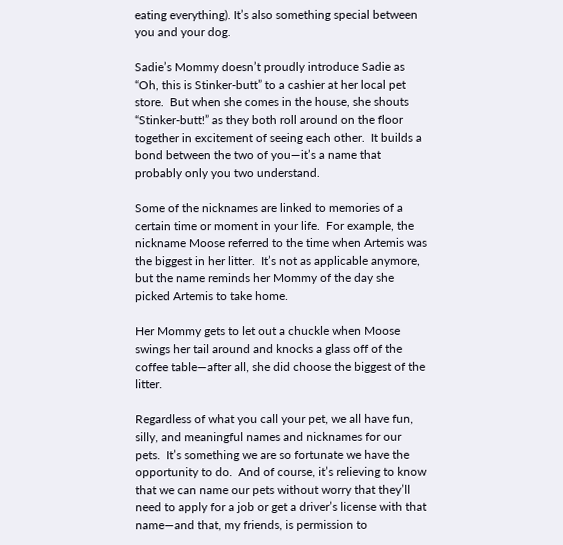eating everything). It’s also something special between you and your dog.

Sadie’s Mommy doesn’t proudly introduce Sadie as “Oh, this is Stinker-butt” to a cashier at her local pet store.  But when she comes in the house, she shouts “Stinker-butt!” as they both roll around on the floor together in excitement of seeing each other.  It builds a bond between the two of you—it’s a name that probably only you two understand.

Some of the nicknames are linked to memories of a certain time or moment in your life.  For example, the nickname Moose referred to the time when Artemis was the biggest in her litter.  It’s not as applicable anymore, but the name reminds her Mommy of the day she picked Artemis to take home.

Her Mommy gets to let out a chuckle when Moose swings her tail around and knocks a glass off of the coffee table—after all, she did choose the biggest of the litter.

Regardless of what you call your pet, we all have fun, silly, and meaningful names and nicknames for our pets.  It’s something we are so fortunate we have the opportunity to do.  And of course, it’s relieving to know that we can name our pets without worry that they’ll need to apply for a job or get a driver’s license with that name—and that, my friends, is permission to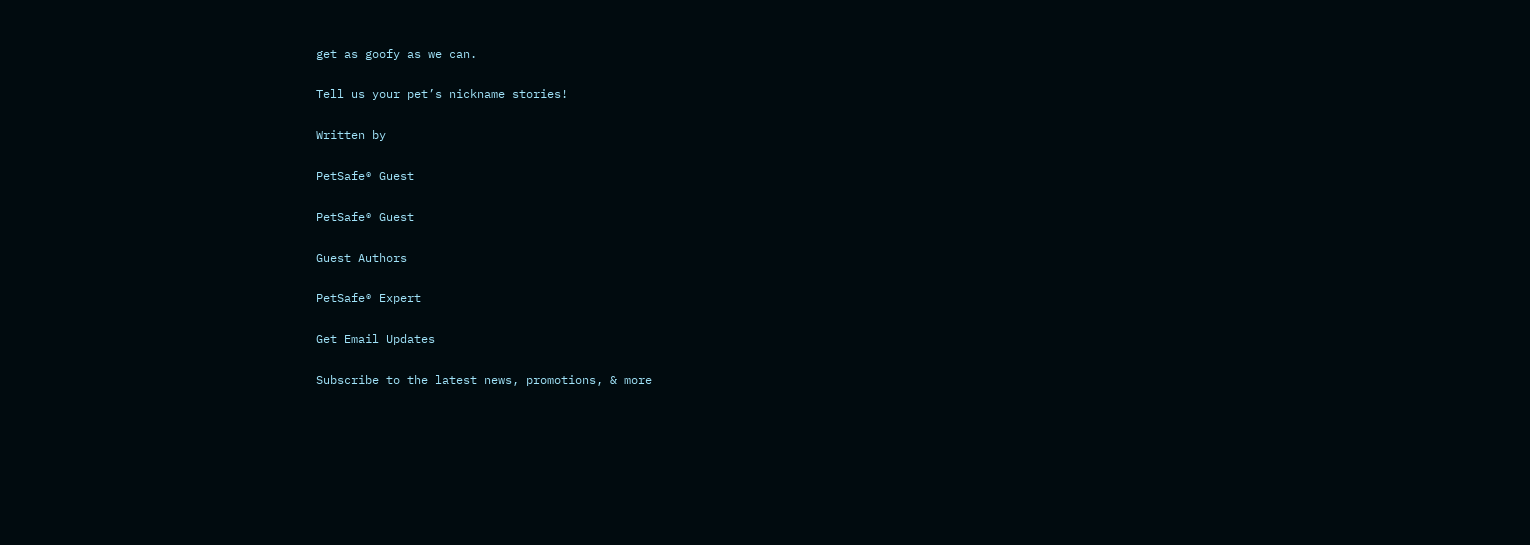get as goofy as we can.

Tell us your pet’s nickname stories!

Written by

PetSafe® Guest

PetSafe® Guest

Guest Authors

PetSafe® Expert

Get Email Updates

Subscribe to the latest news, promotions, & more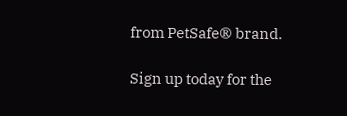from PetSafe® brand.

Sign up today for the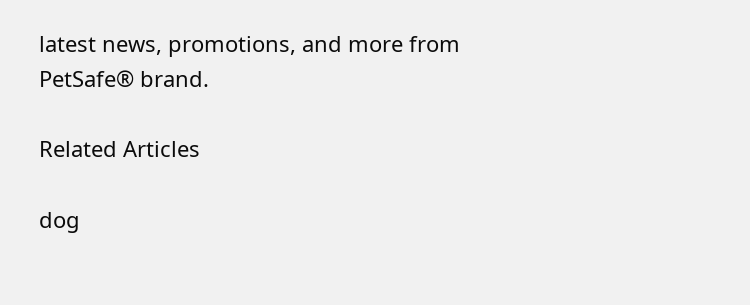latest news, promotions, and more from PetSafe® brand.

Related Articles

dog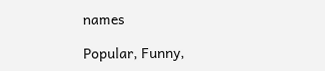names

Popular, Funny,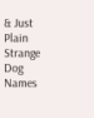& Just Plain Strange Dog Names